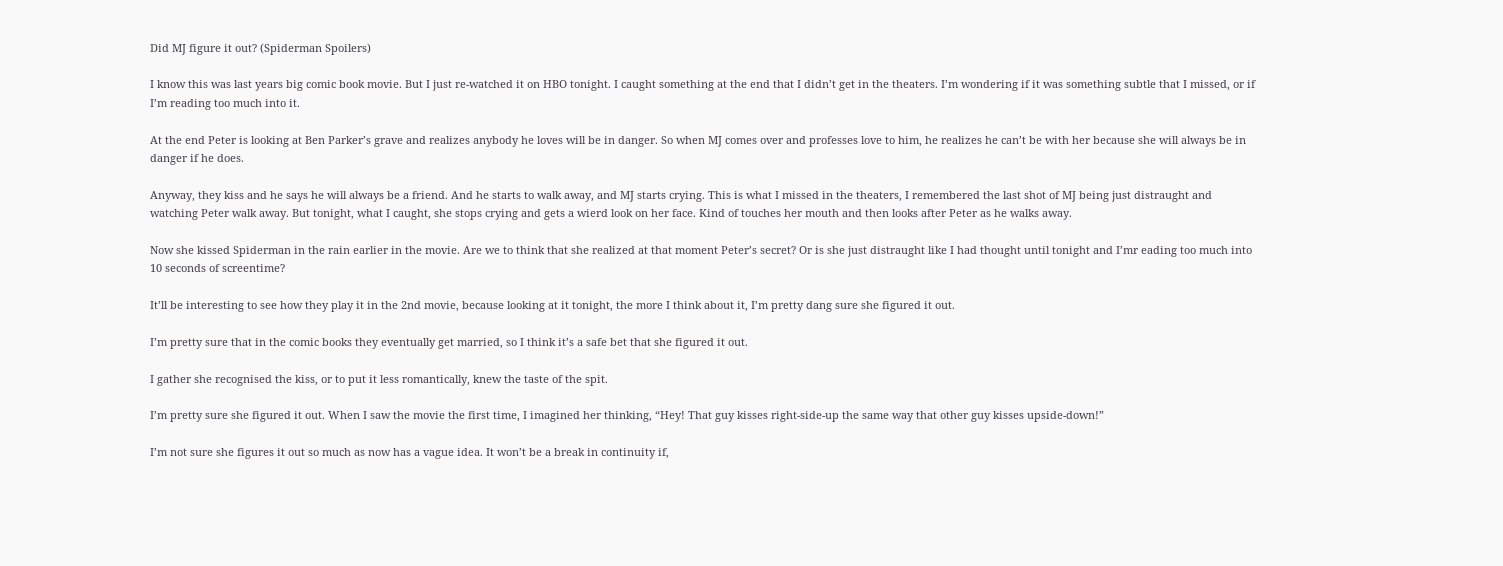Did MJ figure it out? (Spiderman Spoilers)

I know this was last years big comic book movie. But I just re-watched it on HBO tonight. I caught something at the end that I didn’t get in the theaters. I’m wondering if it was something subtle that I missed, or if I’m reading too much into it.

At the end Peter is looking at Ben Parker’s grave and realizes anybody he loves will be in danger. So when MJ comes over and professes love to him, he realizes he can’t be with her because she will always be in danger if he does.

Anyway, they kiss and he says he will always be a friend. And he starts to walk away, and MJ starts crying. This is what I missed in the theaters, I remembered the last shot of MJ being just distraught and watching Peter walk away. But tonight, what I caught, she stops crying and gets a wierd look on her face. Kind of touches her mouth and then looks after Peter as he walks away.

Now she kissed Spiderman in the rain earlier in the movie. Are we to think that she realized at that moment Peter’s secret? Or is she just distraught like I had thought until tonight and I’mr eading too much into 10 seconds of screentime?

It’ll be interesting to see how they play it in the 2nd movie, because looking at it tonight, the more I think about it, I’m pretty dang sure she figured it out.

I’m pretty sure that in the comic books they eventually get married, so I think it’s a safe bet that she figured it out.

I gather she recognised the kiss, or to put it less romantically, knew the taste of the spit.

I’m pretty sure she figured it out. When I saw the movie the first time, I imagined her thinking, “Hey! That guy kisses right-side-up the same way that other guy kisses upside-down!”

I’m not sure she figures it out so much as now has a vague idea. It won’t be a break in continuity if,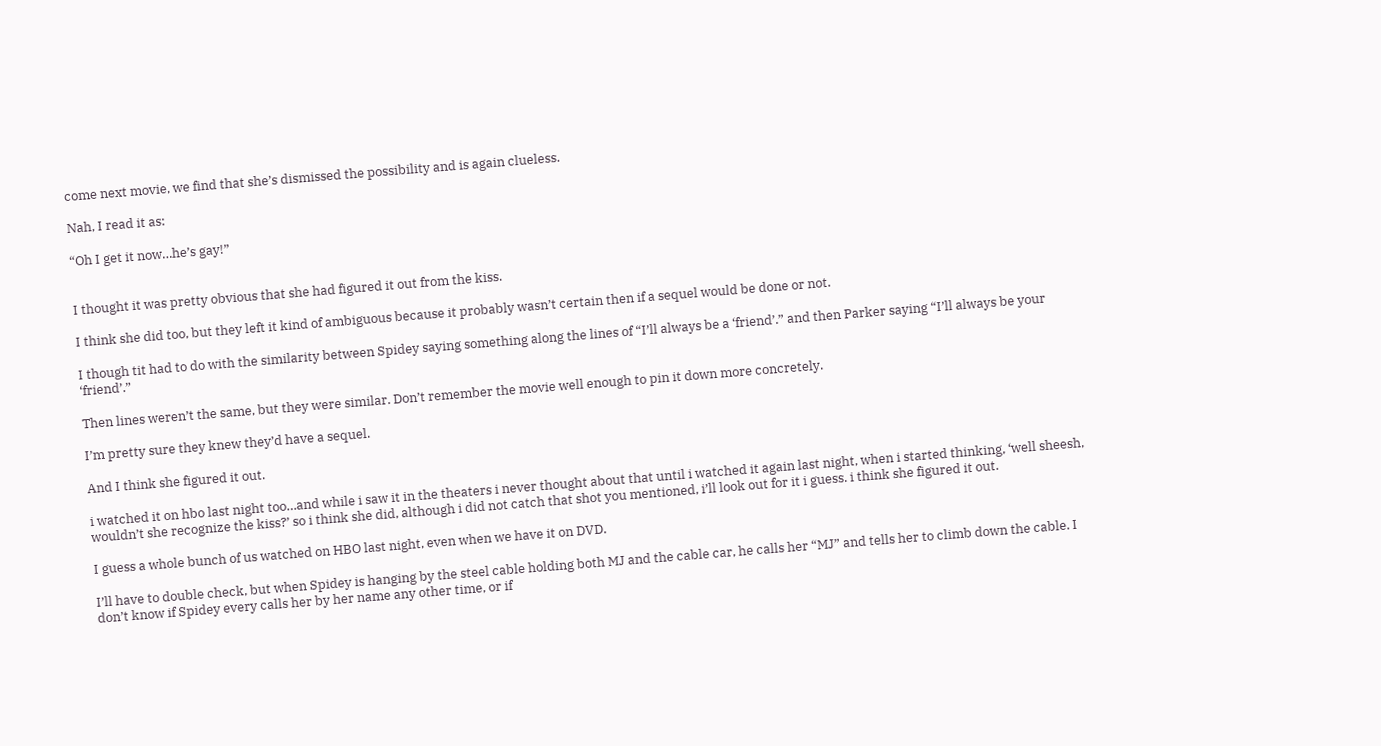come next movie, we find that she’s dismissed the possibility and is again clueless.

Nah, I read it as:

“Oh I get it now…he’s gay!”


I thought it was pretty obvious that she had figured it out from the kiss.

I think she did too, but they left it kind of ambiguous because it probably wasn’t certain then if a sequel would be done or not.

I though tit had to do with the similarity between Spidey saying something along the lines of “I’ll always be a ‘friend’.” and then Parker saying “I’ll always be your ‘friend’.”

Then lines weren’t the same, but they were similar. Don’t remember the movie well enough to pin it down more concretely.

I’m pretty sure they knew they’d have a sequel.

And I think she figured it out.

i watched it on hbo last night too…and while i saw it in the theaters i never thought about that until i watched it again last night, when i started thinking, ‘well sheesh, wouldn’t she recognize the kiss?’ so i think she did, although i did not catch that shot you mentioned, i’ll look out for it i guess. i think she figured it out.

I guess a whole bunch of us watched on HBO last night, even when we have it on DVD.

I’ll have to double check, but when Spidey is hanging by the steel cable holding both MJ and the cable car, he calls her “MJ” and tells her to climb down the cable. I don’t know if Spidey every calls her by her name any other time, or if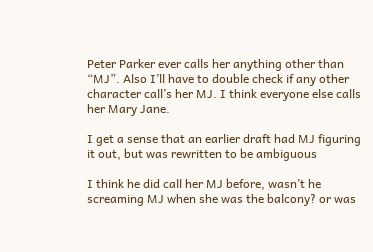Peter Parker ever calls her anything other than “MJ”. Also I’ll have to double check if any other character call’s her MJ. I think everyone else calls her Mary Jane.

I get a sense that an earlier draft had MJ figuring it out, but was rewritten to be ambiguous

I think he did call her MJ before, wasn’t he screaming MJ when she was the balcony? or was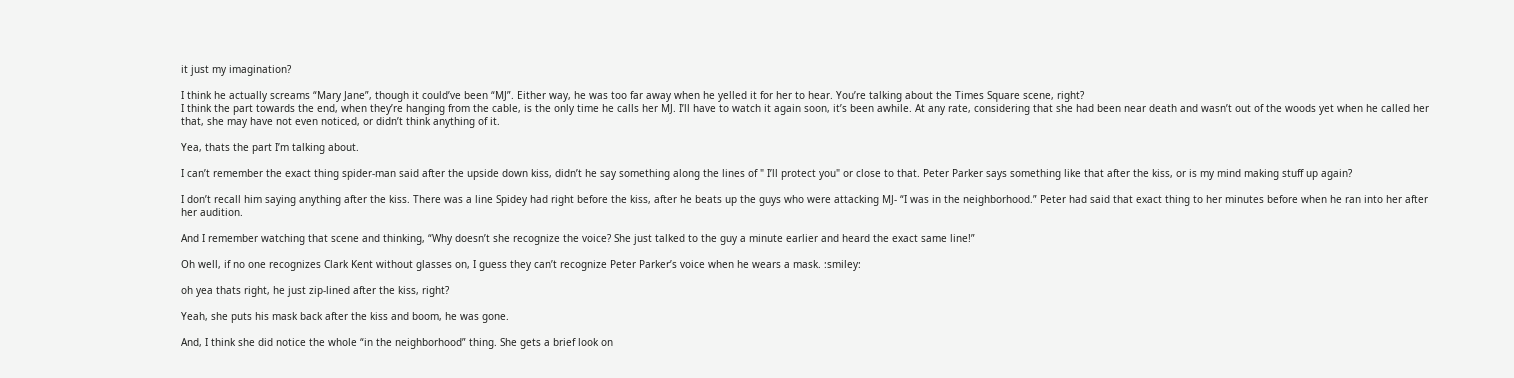it just my imagination?

I think he actually screams “Mary Jane”, though it could’ve been “MJ”. Either way, he was too far away when he yelled it for her to hear. You’re talking about the Times Square scene, right?
I think the part towards the end, when they’re hanging from the cable, is the only time he calls her MJ. I’ll have to watch it again soon, it’s been awhile. At any rate, considering that she had been near death and wasn’t out of the woods yet when he called her that, she may have not even noticed, or didn’t think anything of it.

Yea, thats the part I’m talking about.

I can’t remember the exact thing spider-man said after the upside down kiss, didn’t he say something along the lines of " I’ll protect you" or close to that. Peter Parker says something like that after the kiss, or is my mind making stuff up again?

I don’t recall him saying anything after the kiss. There was a line Spidey had right before the kiss, after he beats up the guys who were attacking MJ- “I was in the neighborhood.” Peter had said that exact thing to her minutes before when he ran into her after her audition.

And I remember watching that scene and thinking, “Why doesn’t she recognize the voice? She just talked to the guy a minute earlier and heard the exact same line!”

Oh well, if no one recognizes Clark Kent without glasses on, I guess they can’t recognize Peter Parker’s voice when he wears a mask. :smiley:

oh yea thats right, he just zip-lined after the kiss, right?

Yeah, she puts his mask back after the kiss and boom, he was gone.

And, I think she did notice the whole “in the neighborhood” thing. She gets a brief look on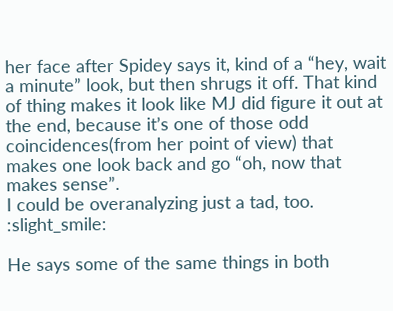her face after Spidey says it, kind of a “hey, wait a minute” look, but then shrugs it off. That kind of thing makes it look like MJ did figure it out at the end, because it’s one of those odd coincidences(from her point of view) that makes one look back and go “oh, now that makes sense”.
I could be overanalyzing just a tad, too. :slight_smile:

He says some of the same things in both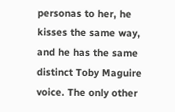personas to her, he kisses the same way, and he has the same distinct Toby Maguire voice. The only other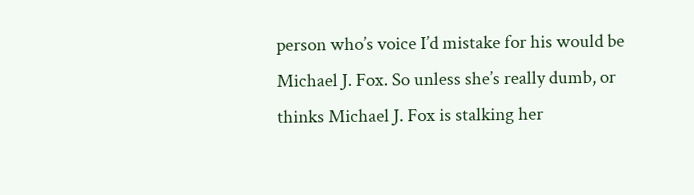person who’s voice I’d mistake for his would be Michael J. Fox. So unless she’s really dumb, or thinks Michael J. Fox is stalking her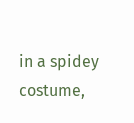in a spidey costume,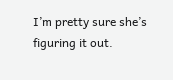I’m pretty sure she’s figuring it out.